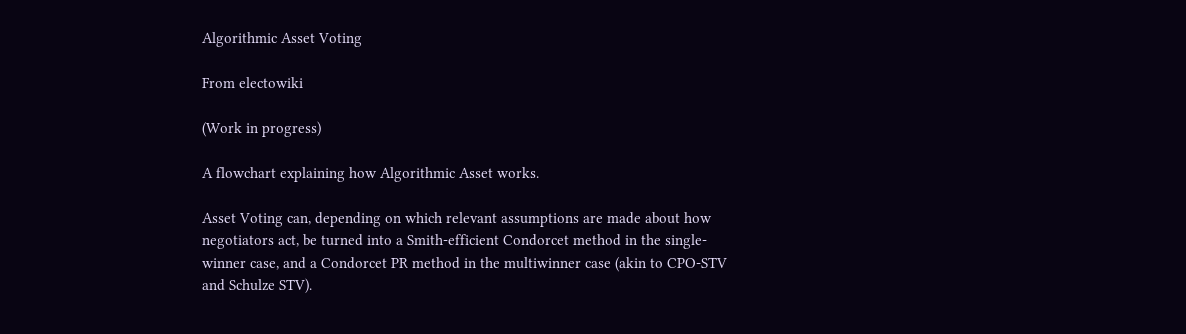Algorithmic Asset Voting

From electowiki

(Work in progress)

A flowchart explaining how Algorithmic Asset works.

Asset Voting can, depending on which relevant assumptions are made about how negotiators act, be turned into a Smith-efficient Condorcet method in the single-winner case, and a Condorcet PR method in the multiwinner case (akin to CPO-STV and Schulze STV).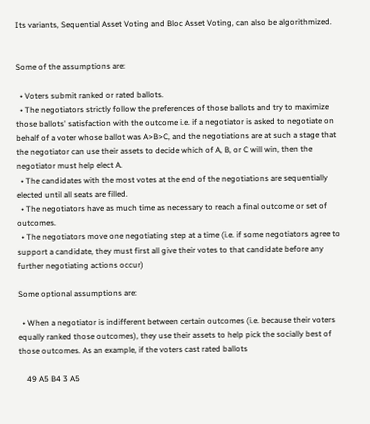Its variants, Sequential Asset Voting and Bloc Asset Voting, can also be algorithmized.


Some of the assumptions are:

  • Voters submit ranked or rated ballots.
  • The negotiators strictly follow the preferences of those ballots and try to maximize those ballots' satisfaction with the outcome i.e. if a negotiator is asked to negotiate on behalf of a voter whose ballot was A>B>C, and the negotiations are at such a stage that the negotiator can use their assets to decide which of A, B, or C will win, then the negotiator must help elect A.
  • The candidates with the most votes at the end of the negotiations are sequentially elected until all seats are filled.
  • The negotiators have as much time as necessary to reach a final outcome or set of outcomes.
  • The negotiators move one negotiating step at a time (i.e. if some negotiators agree to support a candidate, they must first all give their votes to that candidate before any further negotiating actions occur)

Some optional assumptions are:

  • When a negotiator is indifferent between certain outcomes (i.e. because their voters equally ranked those outcomes), they use their assets to help pick the socially best of those outcomes. As an example, if the voters cast rated ballots

    49 A5 B4 3 A5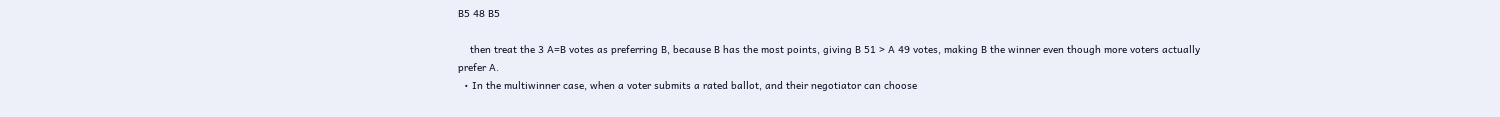B5 48 B5

    then treat the 3 A=B votes as preferring B, because B has the most points, giving B 51 > A 49 votes, making B the winner even though more voters actually prefer A.
  • In the multiwinner case, when a voter submits a rated ballot, and their negotiator can choose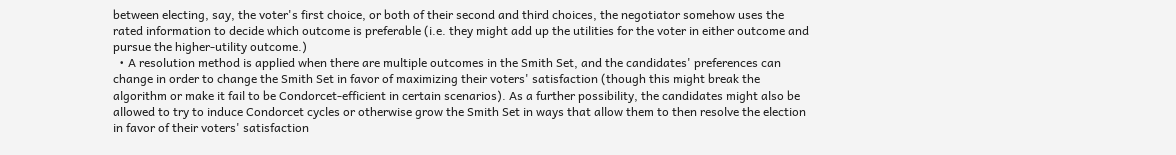between electing, say, the voter's first choice, or both of their second and third choices, the negotiator somehow uses the rated information to decide which outcome is preferable (i.e. they might add up the utilities for the voter in either outcome and pursue the higher-utility outcome.)
  • A resolution method is applied when there are multiple outcomes in the Smith Set, and the candidates' preferences can change in order to change the Smith Set in favor of maximizing their voters' satisfaction (though this might break the algorithm or make it fail to be Condorcet-efficient in certain scenarios). As a further possibility, the candidates might also be allowed to try to induce Condorcet cycles or otherwise grow the Smith Set in ways that allow them to then resolve the election in favor of their voters' satisfaction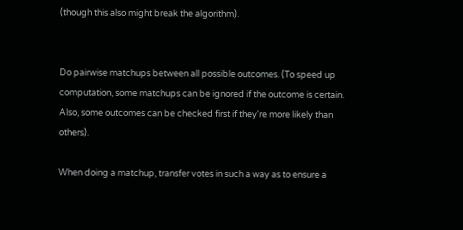(though this also might break the algorithm).


Do pairwise matchups between all possible outcomes. (To speed up computation, some matchups can be ignored if the outcome is certain. Also, some outcomes can be checked first if they're more likely than others).

When doing a matchup, transfer votes in such a way as to ensure a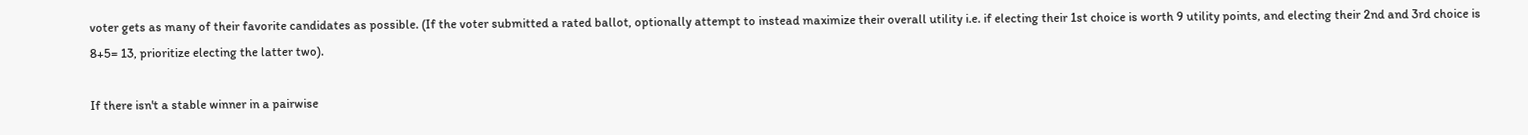voter gets as many of their favorite candidates as possible. (If the voter submitted a rated ballot, optionally attempt to instead maximize their overall utility i.e. if electing their 1st choice is worth 9 utility points, and electing their 2nd and 3rd choice is 8+5= 13, prioritize electing the latter two).

If there isn't a stable winner in a pairwise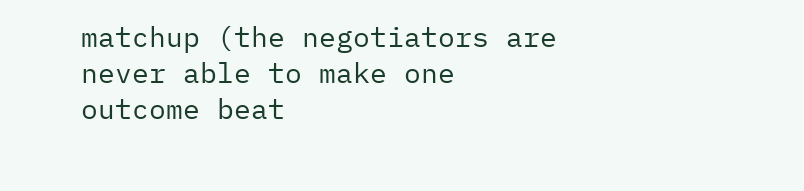matchup (the negotiators are never able to make one outcome beat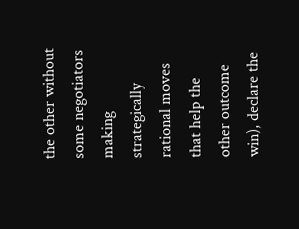the other without some negotiators making strategically rational moves that help the other outcome win), declare the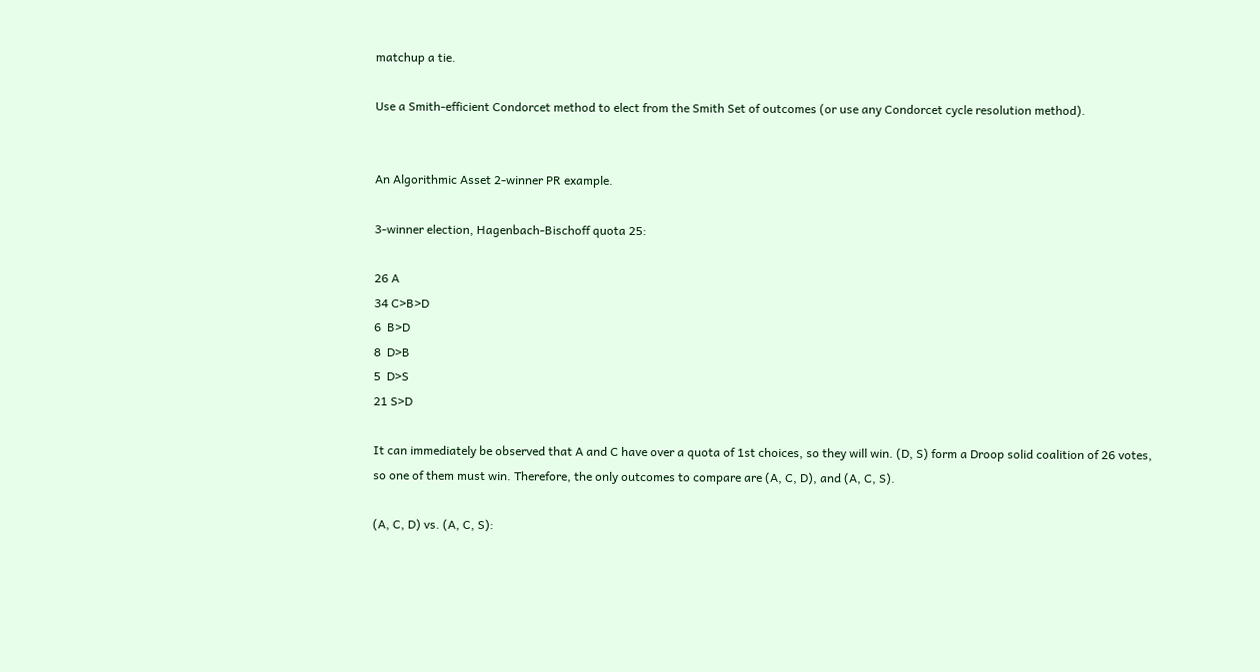matchup a tie.

Use a Smith-efficient Condorcet method to elect from the Smith Set of outcomes (or use any Condorcet cycle resolution method).


An Algorithmic Asset 2-winner PR example.

3-winner election, Hagenbach-Bischoff quota 25:

26 A
34 C>B>D
6  B>D
8  D>B
5  D>S
21 S>D

It can immediately be observed that A and C have over a quota of 1st choices, so they will win. (D, S) form a Droop solid coalition of 26 votes, so one of them must win. Therefore, the only outcomes to compare are (A, C, D), and (A, C, S).

(A, C, D) vs. (A, C, S):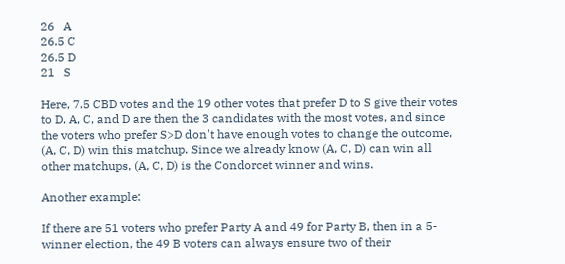26   A
26.5 C
26.5 D
21   S

Here, 7.5 CBD votes and the 19 other votes that prefer D to S give their votes to D. A, C, and D are then the 3 candidates with the most votes, and since the voters who prefer S>D don't have enough votes to change the outcome, (A, C, D) win this matchup. Since we already know (A, C, D) can win all other matchups, (A, C, D) is the Condorcet winner and wins.

Another example:

If there are 51 voters who prefer Party A and 49 for Party B, then in a 5-winner election, the 49 B voters can always ensure two of their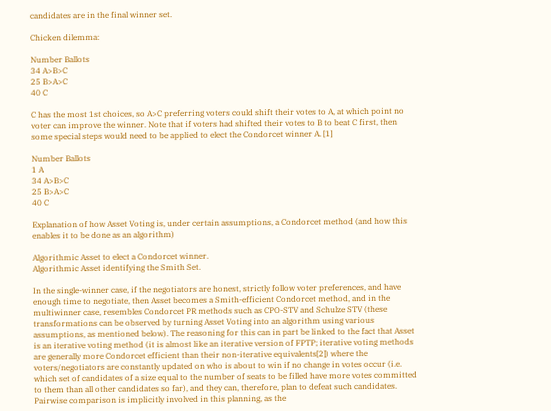candidates are in the final winner set.

Chicken dilemma:

Number Ballots
34 A>B>C
25 B>A>C
40 C

C has the most 1st choices, so A>C preferring voters could shift their votes to A, at which point no voter can improve the winner. Note that if voters had shifted their votes to B to beat C first, then some special steps would need to be applied to elect the Condorcet winner A. [1]

Number Ballots
1 A
34 A>B>C
25 B>A>C
40 C

Explanation of how Asset Voting is, under certain assumptions, a Condorcet method (and how this enables it to be done as an algorithm)

Algorithmic Asset to elect a Condorcet winner.
Algorithmic Asset identifying the Smith Set.

In the single-winner case, if the negotiators are honest, strictly follow voter preferences, and have enough time to negotiate, then Asset becomes a Smith-efficient Condorcet method, and in the multiwinner case, resembles Condorcet PR methods such as CPO-STV and Schulze STV (these transformations can be observed by turning Asset Voting into an algorithm using various assumptions, as mentioned below). The reasoning for this can in part be linked to the fact that Asset is an iterative voting method (it is almost like an iterative version of FPTP; iterative voting methods are generally more Condorcet efficient than their non-iterative equivalents[2]) where the voters/negotiators are constantly updated on who is about to win if no change in votes occur (i.e. which set of candidates of a size equal to the number of seats to be filled have more votes committed to them than all other candidates so far), and they can, therefore, plan to defeat such candidates. Pairwise comparison is implicitly involved in this planning, as the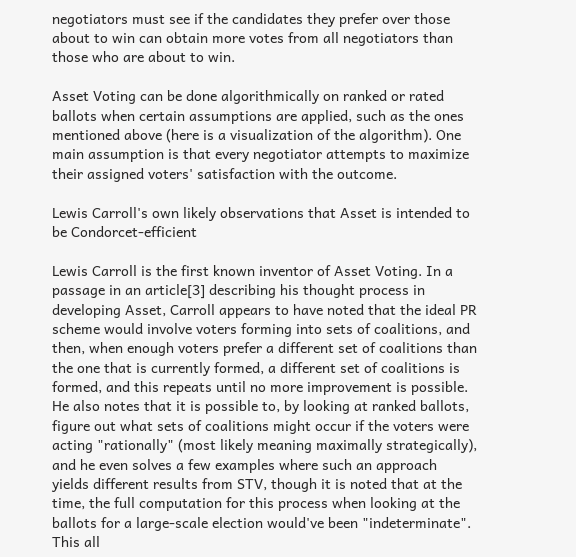negotiators must see if the candidates they prefer over those about to win can obtain more votes from all negotiators than those who are about to win.

Asset Voting can be done algorithmically on ranked or rated ballots when certain assumptions are applied, such as the ones mentioned above (here is a visualization of the algorithm). One main assumption is that every negotiator attempts to maximize their assigned voters' satisfaction with the outcome.

Lewis Carroll's own likely observations that Asset is intended to be Condorcet-efficient

Lewis Carroll is the first known inventor of Asset Voting. In a passage in an article[3] describing his thought process in developing Asset, Carroll appears to have noted that the ideal PR scheme would involve voters forming into sets of coalitions, and then, when enough voters prefer a different set of coalitions than the one that is currently formed, a different set of coalitions is formed, and this repeats until no more improvement is possible. He also notes that it is possible to, by looking at ranked ballots, figure out what sets of coalitions might occur if the voters were acting "rationally" (most likely meaning maximally strategically), and he even solves a few examples where such an approach yields different results from STV, though it is noted that at the time, the full computation for this process when looking at the ballots for a large-scale election would've been "indeterminate". This all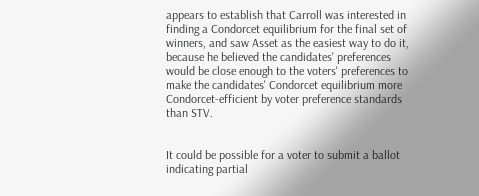appears to establish that Carroll was interested in finding a Condorcet equilibrium for the final set of winners, and saw Asset as the easiest way to do it, because he believed the candidates' preferences would be close enough to the voters' preferences to make the candidates' Condorcet equilibrium more Condorcet-efficient by voter preference standards than STV.


It could be possible for a voter to submit a ballot indicating partial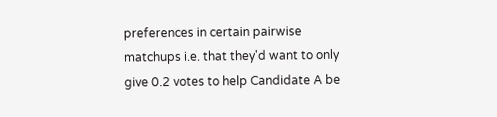preferences in certain pairwise matchups i.e. that they'd want to only give 0.2 votes to help Candidate A be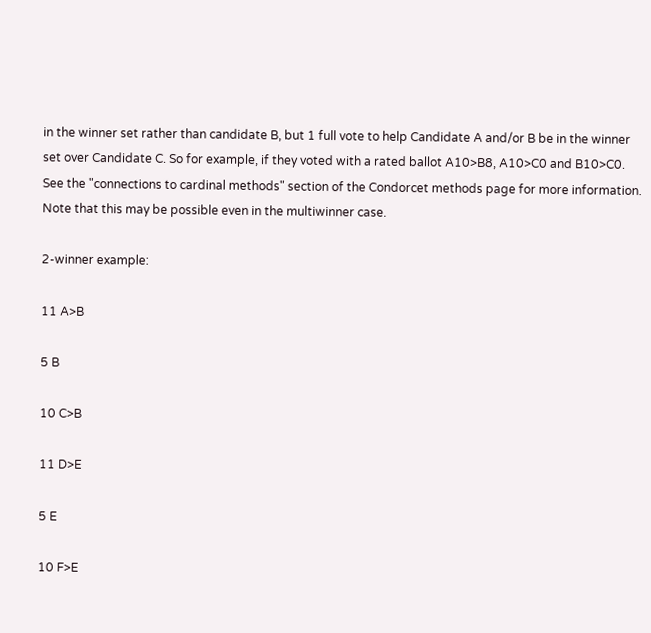in the winner set rather than candidate B, but 1 full vote to help Candidate A and/or B be in the winner set over Candidate C. So for example, if they voted with a rated ballot A10>B8, A10>C0 and B10>C0. See the "connections to cardinal methods" section of the Condorcet methods page for more information. Note that this may be possible even in the multiwinner case.

2-winner example:

11 A>B

5 B

10 C>B

11 D>E

5 E

10 F>E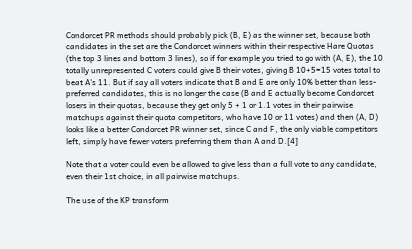Condorcet PR methods should probably pick (B, E) as the winner set, because both candidates in the set are the Condorcet winners within their respective Hare Quotas (the top 3 lines and bottom 3 lines), so if for example you tried to go with (A, E), the 10 totally unrepresented C voters could give B their votes, giving B 10+5=15 votes total to beat A's 11. But if say all voters indicate that B and E are only 10% better than less-preferred candidates, this is no longer the case (B and E actually become Condorcet losers in their quotas, because they get only 5 + 1 or 1.1 votes in their pairwise matchups against their quota competitors, who have 10 or 11 votes) and then (A, D) looks like a better Condorcet PR winner set, since C and F, the only viable competitors left, simply have fewer voters preferring them than A and D.[4]

Note that a voter could even be allowed to give less than a full vote to any candidate, even their 1st choice, in all pairwise matchups.

The use of the KP transform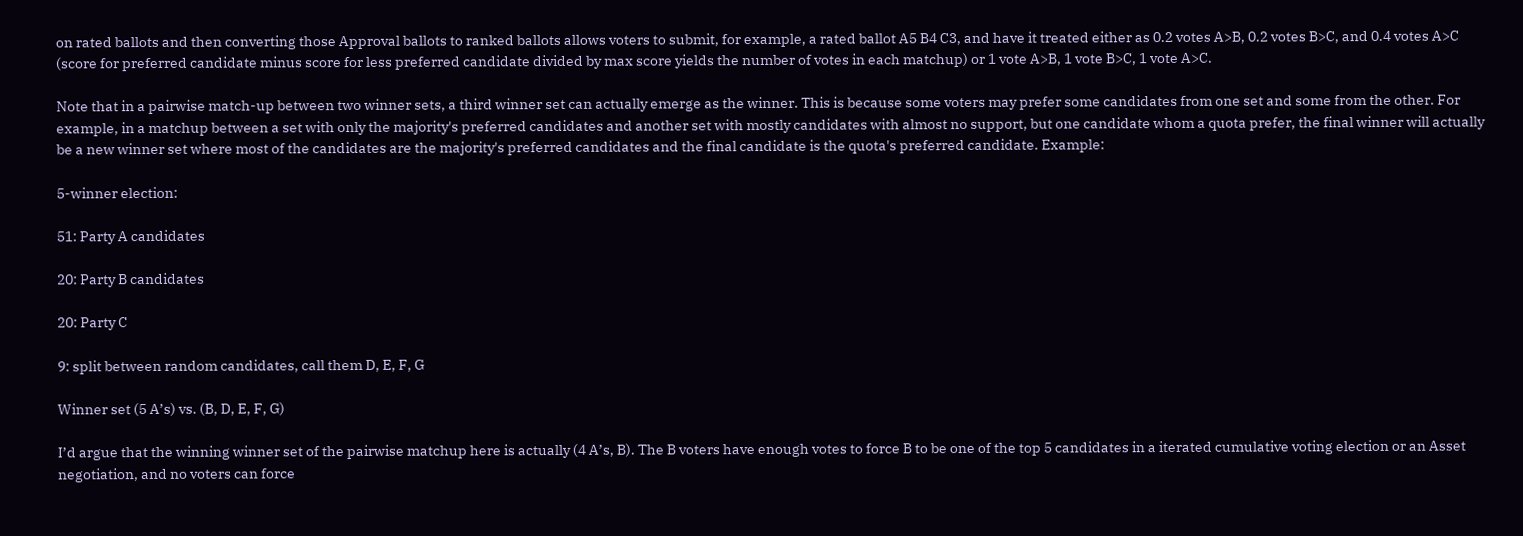on rated ballots and then converting those Approval ballots to ranked ballots allows voters to submit, for example, a rated ballot A5 B4 C3, and have it treated either as 0.2 votes A>B, 0.2 votes B>C, and 0.4 votes A>C (score for preferred candidate minus score for less preferred candidate divided by max score yields the number of votes in each matchup) or 1 vote A>B, 1 vote B>C, 1 vote A>C.

Note that in a pairwise match-up between two winner sets, a third winner set can actually emerge as the winner. This is because some voters may prefer some candidates from one set and some from the other. For example, in a matchup between a set with only the majority's preferred candidates and another set with mostly candidates with almost no support, but one candidate whom a quota prefer, the final winner will actually be a new winner set where most of the candidates are the majority's preferred candidates and the final candidate is the quota's preferred candidate. Example:

5-winner election:

51: Party A candidates

20: Party B candidates

20: Party C

9: split between random candidates, call them D, E, F, G

Winner set (5 A’s) vs. (B, D, E, F, G)

I’d argue that the winning winner set of the pairwise matchup here is actually (4 A’s, B). The B voters have enough votes to force B to be one of the top 5 candidates in a iterated cumulative voting election or an Asset negotiation, and no voters can force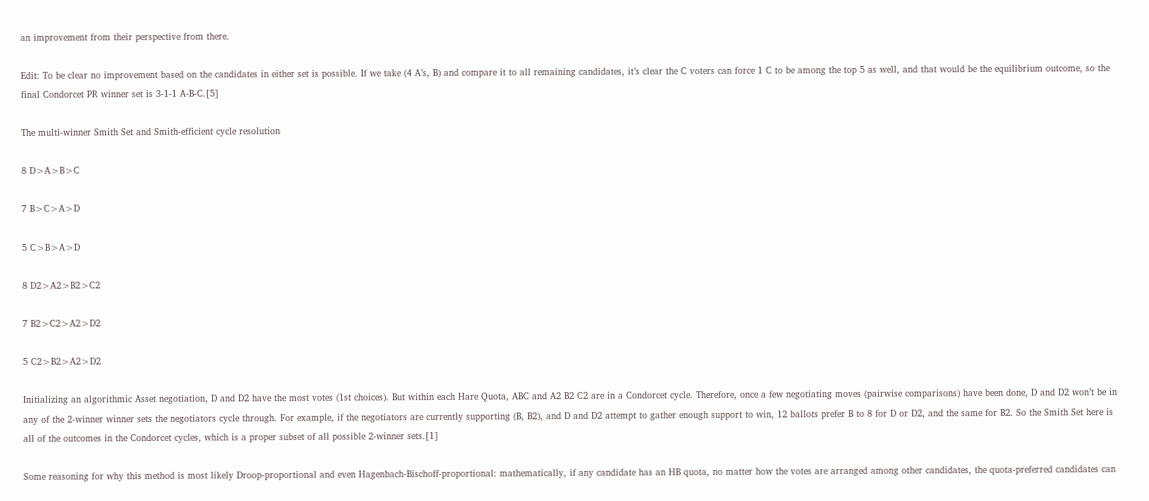an improvement from their perspective from there.

Edit: To be clear no improvement based on the candidates in either set is possible. If we take (4 A’s, B) and compare it to all remaining candidates, it’s clear the C voters can force 1 C to be among the top 5 as well, and that would be the equilibrium outcome, so the final Condorcet PR winner set is 3-1-1 A-B-C.[5]

The multi-winner Smith Set and Smith-efficient cycle resolution

8 D>A>B>C

7 B>C>A>D

5 C>B>A>D

8 D2>A2>B2>C2

7 B2>C2>A2>D2

5 C2>B2>A2>D2

Initializing an algorithmic Asset negotiation, D and D2 have the most votes (1st choices). But within each Hare Quota, ABC and A2 B2 C2 are in a Condorcet cycle. Therefore, once a few negotiating moves (pairwise comparisons) have been done, D and D2 won’t be in any of the 2-winner winner sets the negotiators cycle through. For example, if the negotiators are currently supporting (B, B2), and D and D2 attempt to gather enough support to win, 12 ballots prefer B to 8 for D or D2, and the same for B2. So the Smith Set here is all of the outcomes in the Condorcet cycles, which is a proper subset of all possible 2-winner sets.[1]

Some reasoning for why this method is most likely Droop-proportional and even Hagenbach-Bischoff-proportional: mathematically, if any candidate has an HB quota, no matter how the votes are arranged among other candidates, the quota-preferred candidates can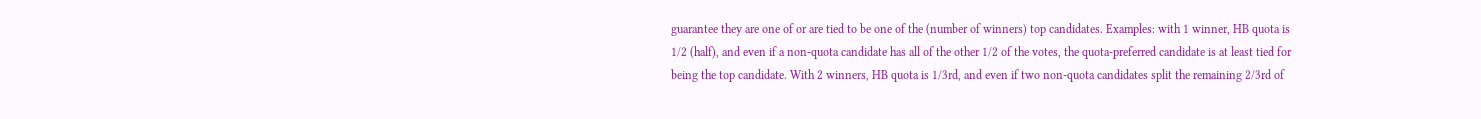guarantee they are one of or are tied to be one of the (number of winners) top candidates. Examples: with 1 winner, HB quota is 1/2 (half), and even if a non-quota candidate has all of the other 1/2 of the votes, the quota-preferred candidate is at least tied for being the top candidate. With 2 winners, HB quota is 1/3rd, and even if two non-quota candidates split the remaining 2/3rd of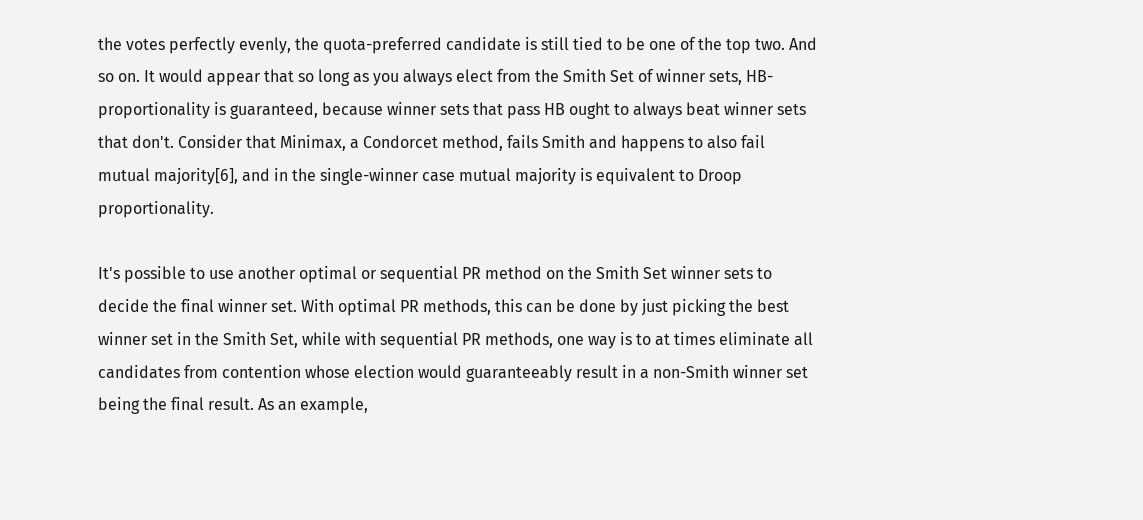the votes perfectly evenly, the quota-preferred candidate is still tied to be one of the top two. And so on. It would appear that so long as you always elect from the Smith Set of winner sets, HB-proportionality is guaranteed, because winner sets that pass HB ought to always beat winner sets that don't. Consider that Minimax, a Condorcet method, fails Smith and happens to also fail mutual majority[6], and in the single-winner case mutual majority is equivalent to Droop proportionality.

It's possible to use another optimal or sequential PR method on the Smith Set winner sets to decide the final winner set. With optimal PR methods, this can be done by just picking the best winner set in the Smith Set, while with sequential PR methods, one way is to at times eliminate all candidates from contention whose election would guaranteeably result in a non-Smith winner set being the final result. As an example,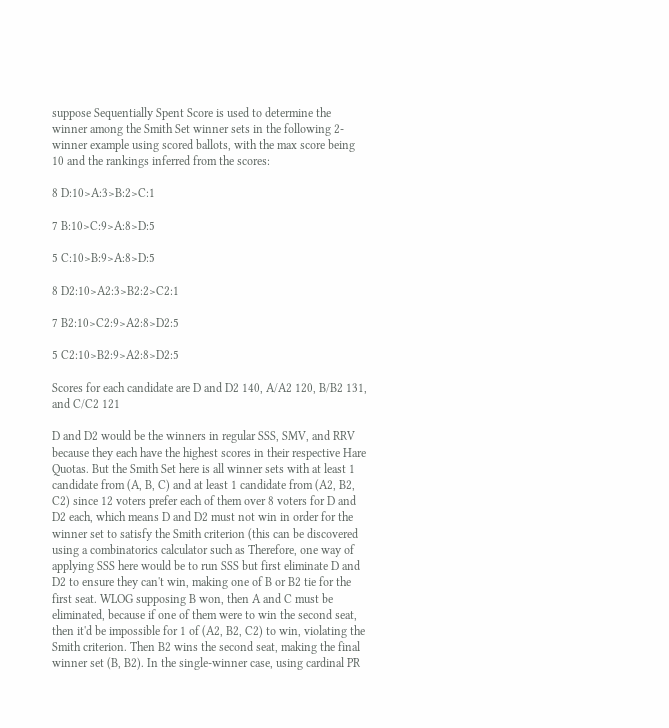suppose Sequentially Spent Score is used to determine the winner among the Smith Set winner sets in the following 2-winner example using scored ballots, with the max score being 10 and the rankings inferred from the scores:

8 D:10>A:3>B:2>C:1

7 B:10>C:9>A:8>D:5

5 C:10>B:9>A:8>D:5

8 D2:10>A2:3>B2:2>C2:1

7 B2:10>C2:9>A2:8>D2:5

5 C2:10>B2:9>A2:8>D2:5

Scores for each candidate are D and D2 140, A/A2 120, B/B2 131, and C/C2 121

D and D2 would be the winners in regular SSS, SMV, and RRV because they each have the highest scores in their respective Hare Quotas. But the Smith Set here is all winner sets with at least 1 candidate from (A, B, C) and at least 1 candidate from (A2, B2, C2) since 12 voters prefer each of them over 8 voters for D and D2 each, which means D and D2 must not win in order for the winner set to satisfy the Smith criterion (this can be discovered using a combinatorics calculator such as Therefore, one way of applying SSS here would be to run SSS but first eliminate D and D2 to ensure they can't win, making one of B or B2 tie for the first seat. WLOG supposing B won, then A and C must be eliminated, because if one of them were to win the second seat, then it'd be impossible for 1 of (A2, B2, C2) to win, violating the Smith criterion. Then B2 wins the second seat, making the final winner set (B, B2). In the single-winner case, using cardinal PR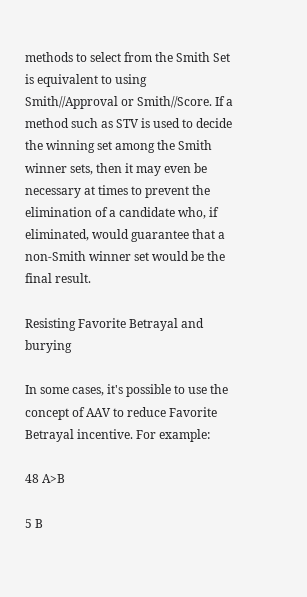methods to select from the Smith Set is equivalent to using Smith//Approval or Smith//Score. If a method such as STV is used to decide the winning set among the Smith winner sets, then it may even be necessary at times to prevent the elimination of a candidate who, if eliminated, would guarantee that a non-Smith winner set would be the final result.

Resisting Favorite Betrayal and burying

In some cases, it's possible to use the concept of AAV to reduce Favorite Betrayal incentive. For example:

48 A>B

5 B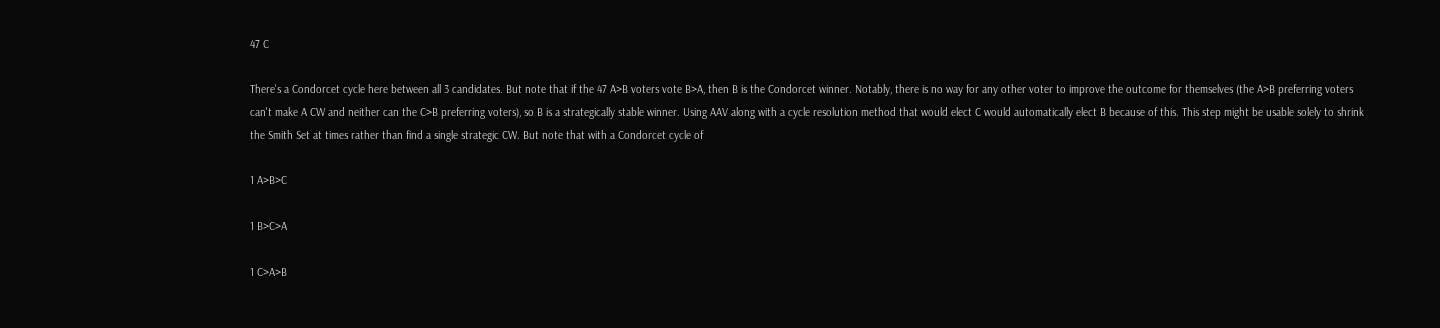47 C

There's a Condorcet cycle here between all 3 candidates. But note that if the 47 A>B voters vote B>A, then B is the Condorcet winner. Notably, there is no way for any other voter to improve the outcome for themselves (the A>B preferring voters can't make A CW and neither can the C>B preferring voters), so B is a strategically stable winner. Using AAV along with a cycle resolution method that would elect C would automatically elect B because of this. This step might be usable solely to shrink the Smith Set at times rather than find a single strategic CW. But note that with a Condorcet cycle of

1 A>B>C

1 B>C>A

1 C>A>B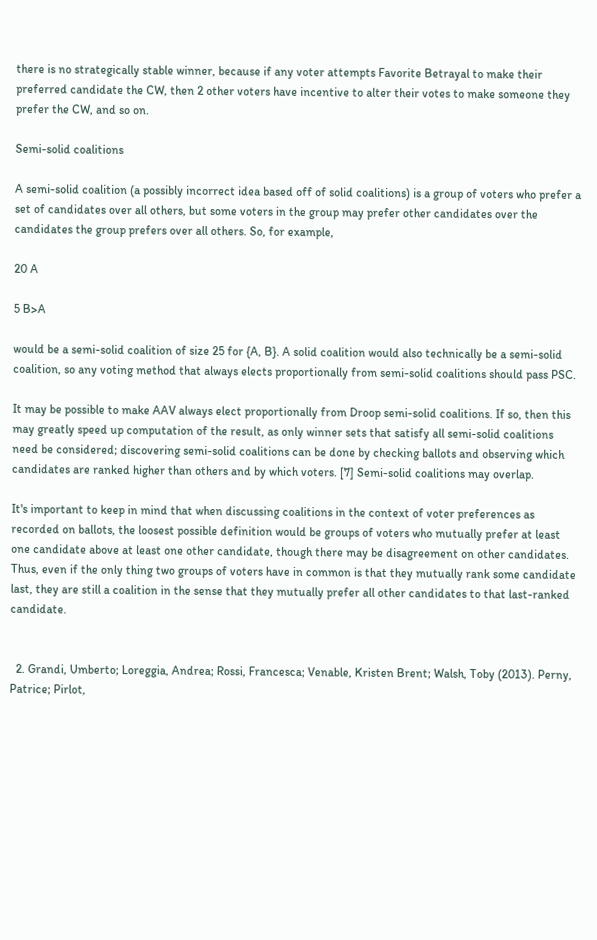there is no strategically stable winner, because if any voter attempts Favorite Betrayal to make their preferred candidate the CW, then 2 other voters have incentive to alter their votes to make someone they prefer the CW, and so on.

Semi-solid coalitions

A semi-solid coalition (a possibly incorrect idea based off of solid coalitions) is a group of voters who prefer a set of candidates over all others, but some voters in the group may prefer other candidates over the candidates the group prefers over all others. So, for example,

20 A

5 B>A

would be a semi-solid coalition of size 25 for {A, B}. A solid coalition would also technically be a semi-solid coalition, so any voting method that always elects proportionally from semi-solid coalitions should pass PSC.

It may be possible to make AAV always elect proportionally from Droop semi-solid coalitions. If so, then this may greatly speed up computation of the result, as only winner sets that satisfy all semi-solid coalitions need be considered; discovering semi-solid coalitions can be done by checking ballots and observing which candidates are ranked higher than others and by which voters. [7] Semi-solid coalitions may overlap.

It's important to keep in mind that when discussing coalitions in the context of voter preferences as recorded on ballots, the loosest possible definition would be groups of voters who mutually prefer at least one candidate above at least one other candidate, though there may be disagreement on other candidates. Thus, even if the only thing two groups of voters have in common is that they mutually rank some candidate last, they are still a coalition in the sense that they mutually prefer all other candidates to that last-ranked candidate.


  2. Grandi, Umberto; Loreggia, Andrea; Rossi, Francesca; Venable, Kristen Brent; Walsh, Toby (2013). Perny, Patrice; Pirlot,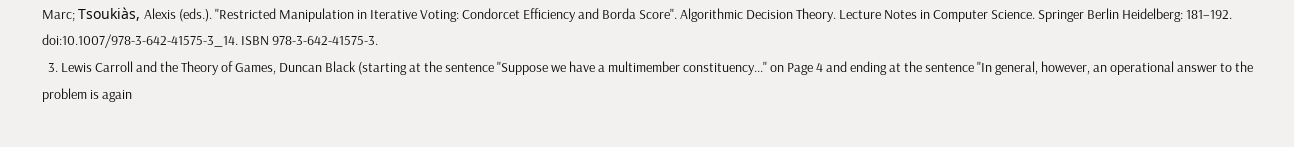Marc; Tsoukiàs, Alexis (eds.). "Restricted Manipulation in Iterative Voting: Condorcet Efficiency and Borda Score". Algorithmic Decision Theory. Lecture Notes in Computer Science. Springer Berlin Heidelberg: 181–192. doi:10.1007/978-3-642-41575-3_14. ISBN 978-3-642-41575-3.
  3. Lewis Carroll and the Theory of Games, Duncan Black (starting at the sentence "Suppose we have a multimember constituency..." on Page 4 and ending at the sentence "In general, however, an operational answer to the problem is again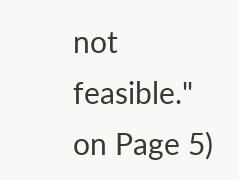not feasible." on Page 5)